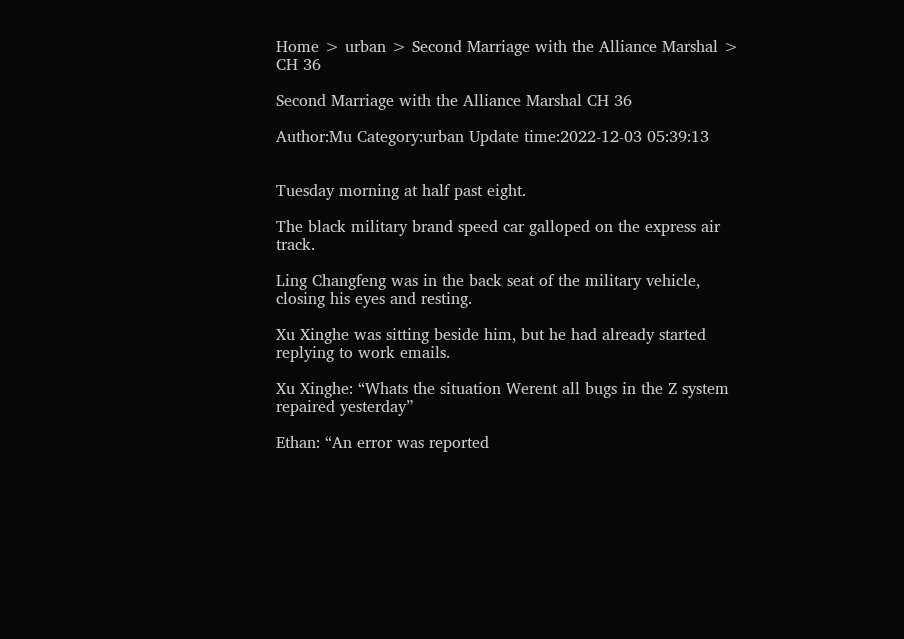Home > urban > Second Marriage with the Alliance Marshal > CH 36

Second Marriage with the Alliance Marshal CH 36

Author:Mu Category:urban Update time:2022-12-03 05:39:13


Tuesday morning at half past eight.

The black military brand speed car galloped on the express air track.

Ling Changfeng was in the back seat of the military vehicle, closing his eyes and resting.

Xu Xinghe was sitting beside him, but he had already started replying to work emails.

Xu Xinghe: “Whats the situation Werent all bugs in the Z system repaired yesterday”

Ethan: “An error was reported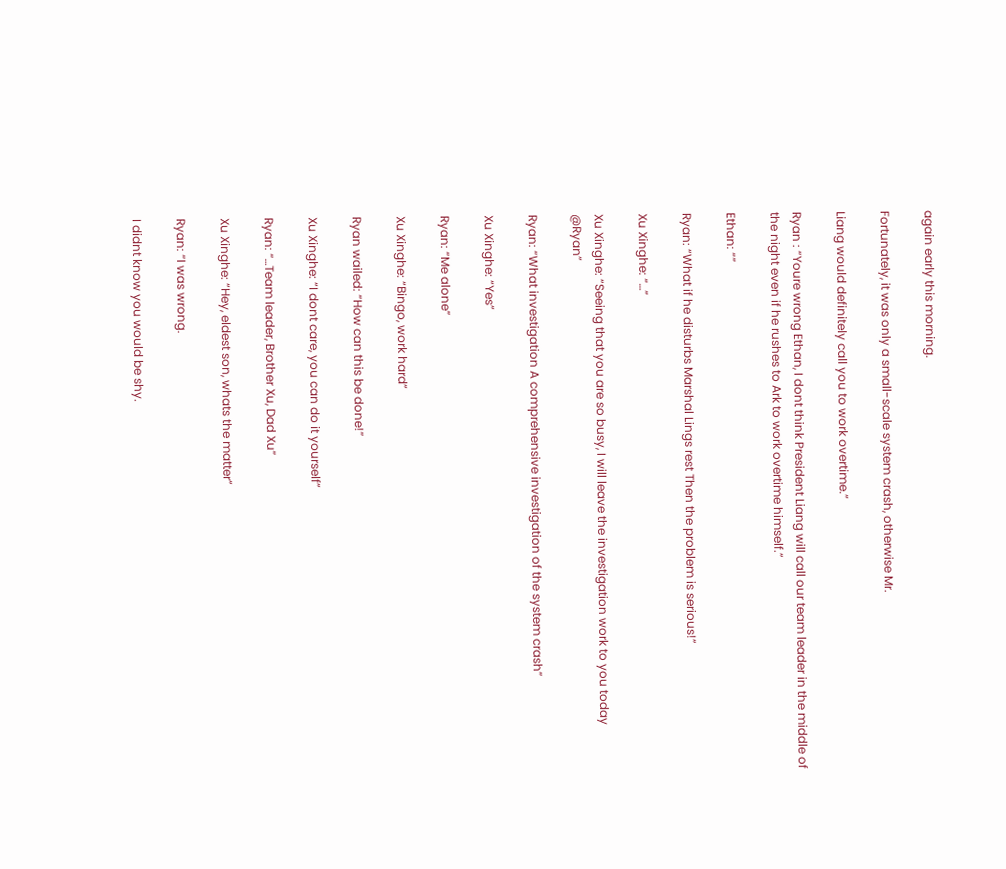again early this morning.

Fortunately, it was only a small-scale system crash, otherwise Mr.

Liang would definitely call you to work overtime.”

Ryan : “Youre wrong Ethan, I dont think President Liang will call our team leader in the middle of the night even if he rushes to Ark to work overtime himself.”

Ethan: “”

Ryan: “What if he disturbs Marshal Lings rest Then the problem is serious!”

Xu Xinghe: “…”

Xu Xinghe: “Seeing that you are so busy, I will leave the investigation work to you today @Ryan”

Ryan: “What investigation A comprehensive investigation of the system crash”

Xu Xinghe: “Yes”

Ryan: “Me alone”

Xu Xinghe: “Bingo, work hard”

Ryan wailed: “How can this be done!”

Xu Xinghe: “I dont care, you can do it yourself”

Ryan: “…Team leader, Brother Xu, Dad Xu”

Xu Xinghe: “Hey, eldest son, whats the matter”

Ryan: “I was wrong.

I didnt know you would be shy.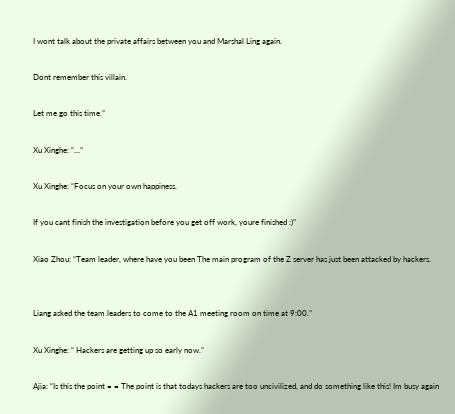I wont talk about the private affairs between you and Marshal Ling again.

Dont remember this villain.

Let me go this time.”

Xu Xinghe: “…”

Xu Xinghe: “Focus on your own happiness.

If you cant finish the investigation before you get off work, youre finished :)”

Xiao Zhou: “Team leader, where have you been The main program of the Z server has just been attacked by hackers.


Liang asked the team leaders to come to the A1 meeting room on time at 9:00.”

Xu Xinghe: “ Hackers are getting up so early now.”

Ajia: “Is this the point = = The point is that todays hackers are too uncivilized, and do something like this! Im busy again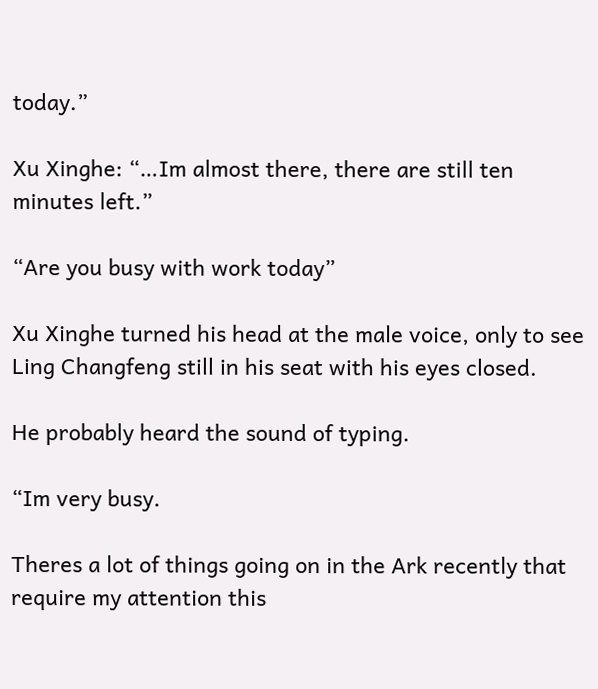today.”

Xu Xinghe: “…Im almost there, there are still ten minutes left.”

“Are you busy with work today”

Xu Xinghe turned his head at the male voice, only to see Ling Changfeng still in his seat with his eyes closed.

He probably heard the sound of typing.

“Im very busy.

Theres a lot of things going on in the Ark recently that require my attention this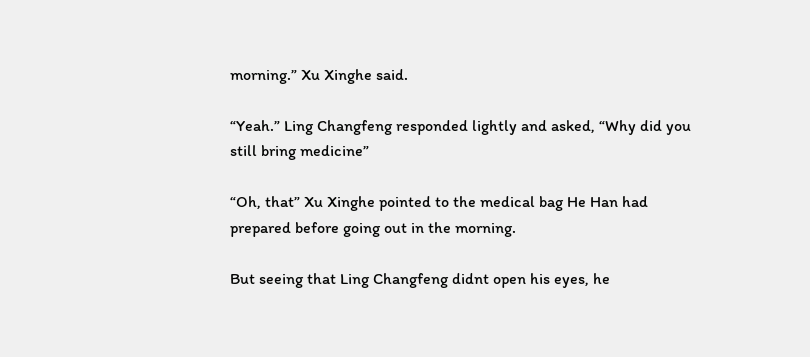morning.” Xu Xinghe said.

“Yeah.” Ling Changfeng responded lightly and asked, “Why did you still bring medicine”

“Oh, that” Xu Xinghe pointed to the medical bag He Han had prepared before going out in the morning.

But seeing that Ling Changfeng didnt open his eyes, he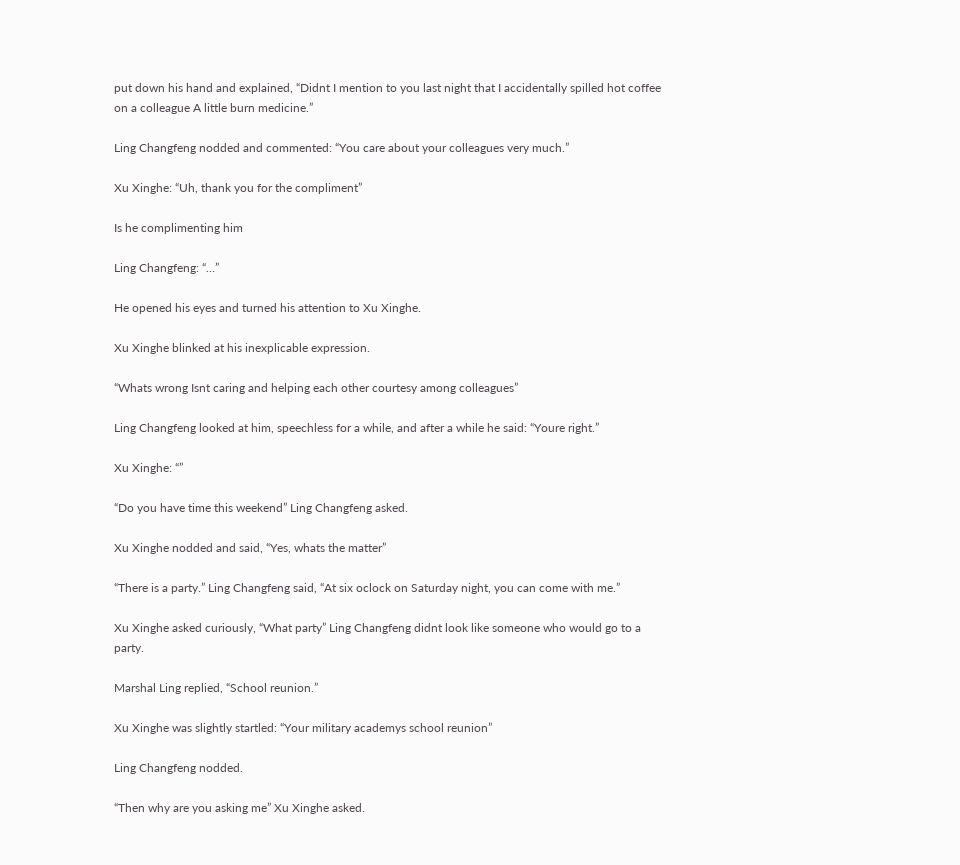put down his hand and explained, “Didnt I mention to you last night that I accidentally spilled hot coffee on a colleague A little burn medicine.”

Ling Changfeng nodded and commented: “You care about your colleagues very much.”

Xu Xinghe: “Uh, thank you for the compliment”

Is he complimenting him

Ling Changfeng: “…”

He opened his eyes and turned his attention to Xu Xinghe.

Xu Xinghe blinked at his inexplicable expression.

“Whats wrong Isnt caring and helping each other courtesy among colleagues”

Ling Changfeng looked at him, speechless for a while, and after a while he said: “Youre right.”

Xu Xinghe: “”

“Do you have time this weekend” Ling Changfeng asked.

Xu Xinghe nodded and said, “Yes, whats the matter”

“There is a party.” Ling Changfeng said, “At six oclock on Saturday night, you can come with me.”

Xu Xinghe asked curiously, “What party” Ling Changfeng didnt look like someone who would go to a party.

Marshal Ling replied, “School reunion.”

Xu Xinghe was slightly startled: “Your military academys school reunion”

Ling Changfeng nodded.

“Then why are you asking me” Xu Xinghe asked.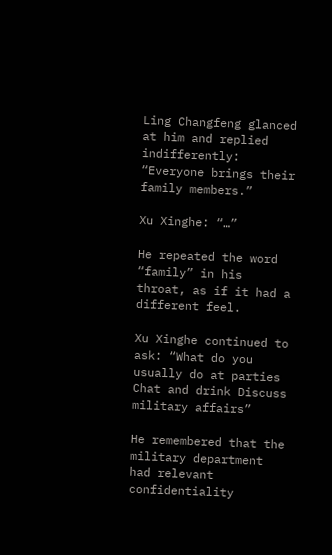Ling Changfeng glanced at him and replied indifferently: “Everyone brings their family members.”

Xu Xinghe: “…”

He repeated the word “family” in his throat, as if it had a different feel.

Xu Xinghe continued to ask: “What do you usually do at parties Chat and drink Discuss military affairs”

He remembered that the military department had relevant confidentiality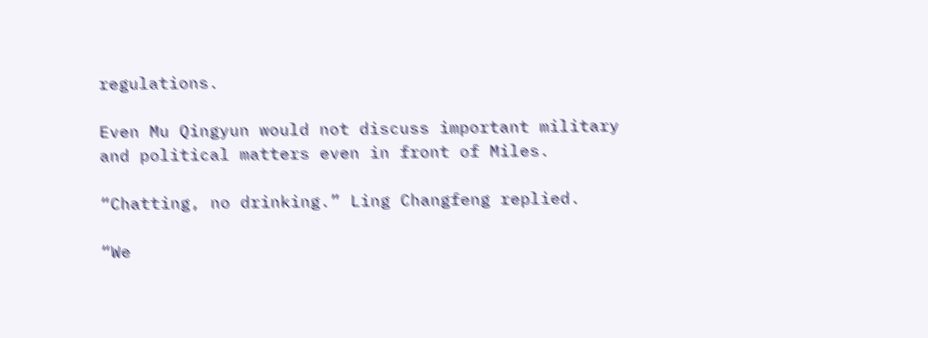regulations.

Even Mu Qingyun would not discuss important military and political matters even in front of Miles.

“Chatting, no drinking.” Ling Changfeng replied.

“We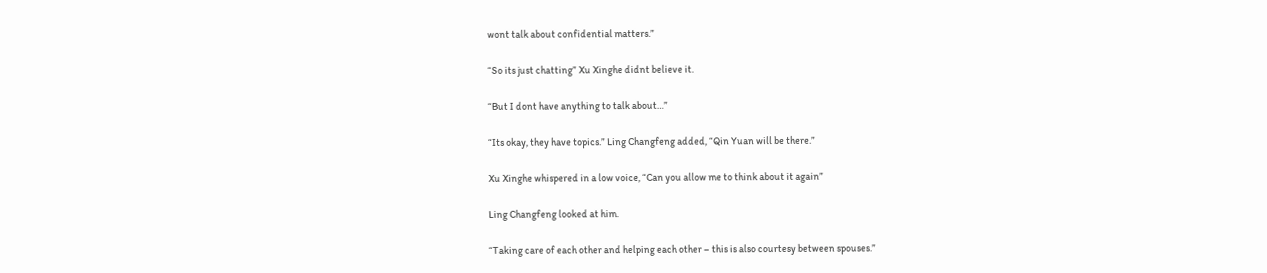wont talk about confidential matters.”

“So its just chatting” Xu Xinghe didnt believe it.

“But I dont have anything to talk about…”

“Its okay, they have topics.” Ling Changfeng added, “Qin Yuan will be there.”

Xu Xinghe whispered in a low voice, “Can you allow me to think about it again”

Ling Changfeng looked at him.

“Taking care of each other and helping each other – this is also courtesy between spouses.”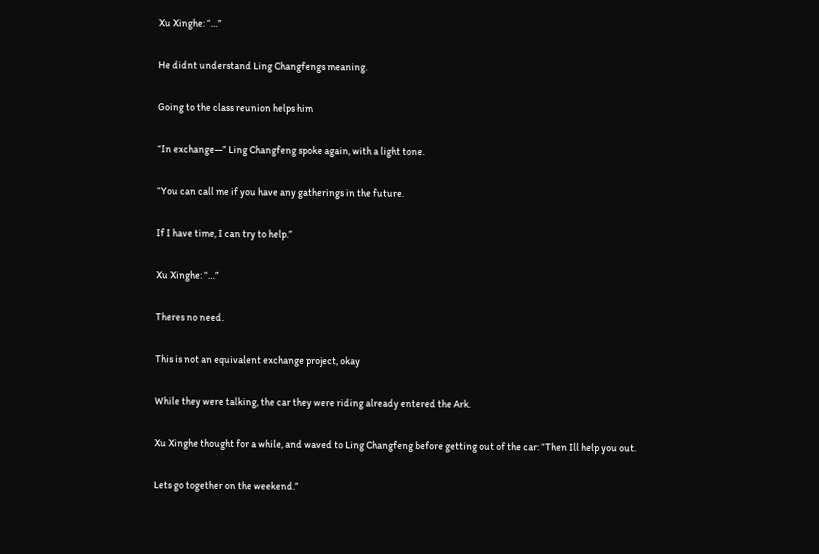Xu Xinghe: “…”

He didnt understand Ling Changfengs meaning.

Going to the class reunion helps him

“In exchange—” Ling Changfeng spoke again, with a light tone.

“You can call me if you have any gatherings in the future.

If I have time, I can try to help.”

Xu Xinghe: “…”

Theres no need.

This is not an equivalent exchange project, okay

While they were talking, the car they were riding already entered the Ark.

Xu Xinghe thought for a while, and waved to Ling Changfeng before getting out of the car: “Then Ill help you out.

Lets go together on the weekend.”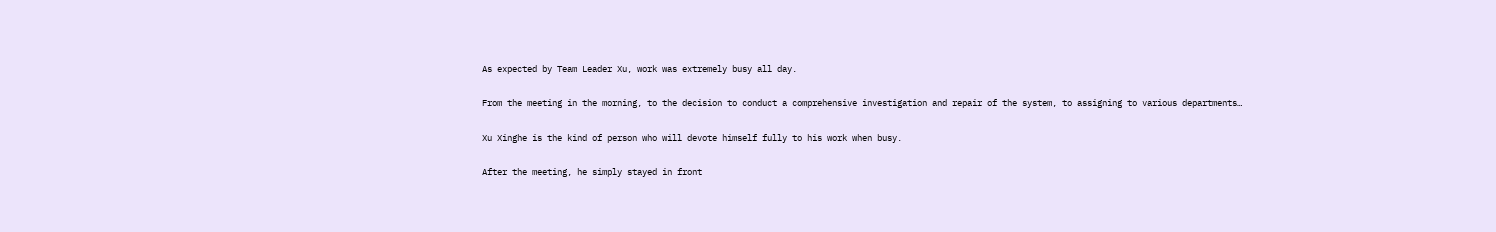As expected by Team Leader Xu, work was extremely busy all day.

From the meeting in the morning, to the decision to conduct a comprehensive investigation and repair of the system, to assigning to various departments…

Xu Xinghe is the kind of person who will devote himself fully to his work when busy.

After the meeting, he simply stayed in front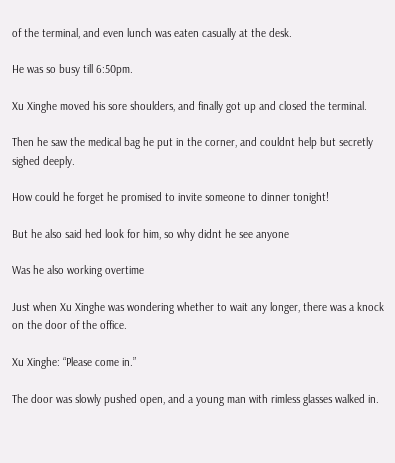of the terminal, and even lunch was eaten casually at the desk.

He was so busy till 6:50pm.

Xu Xinghe moved his sore shoulders, and finally got up and closed the terminal.

Then he saw the medical bag he put in the corner, and couldnt help but secretly sighed deeply.

How could he forget he promised to invite someone to dinner tonight!

But he also said hed look for him, so why didnt he see anyone

Was he also working overtime

Just when Xu Xinghe was wondering whether to wait any longer, there was a knock on the door of the office.

Xu Xinghe: “Please come in.”

The door was slowly pushed open, and a young man with rimless glasses walked in.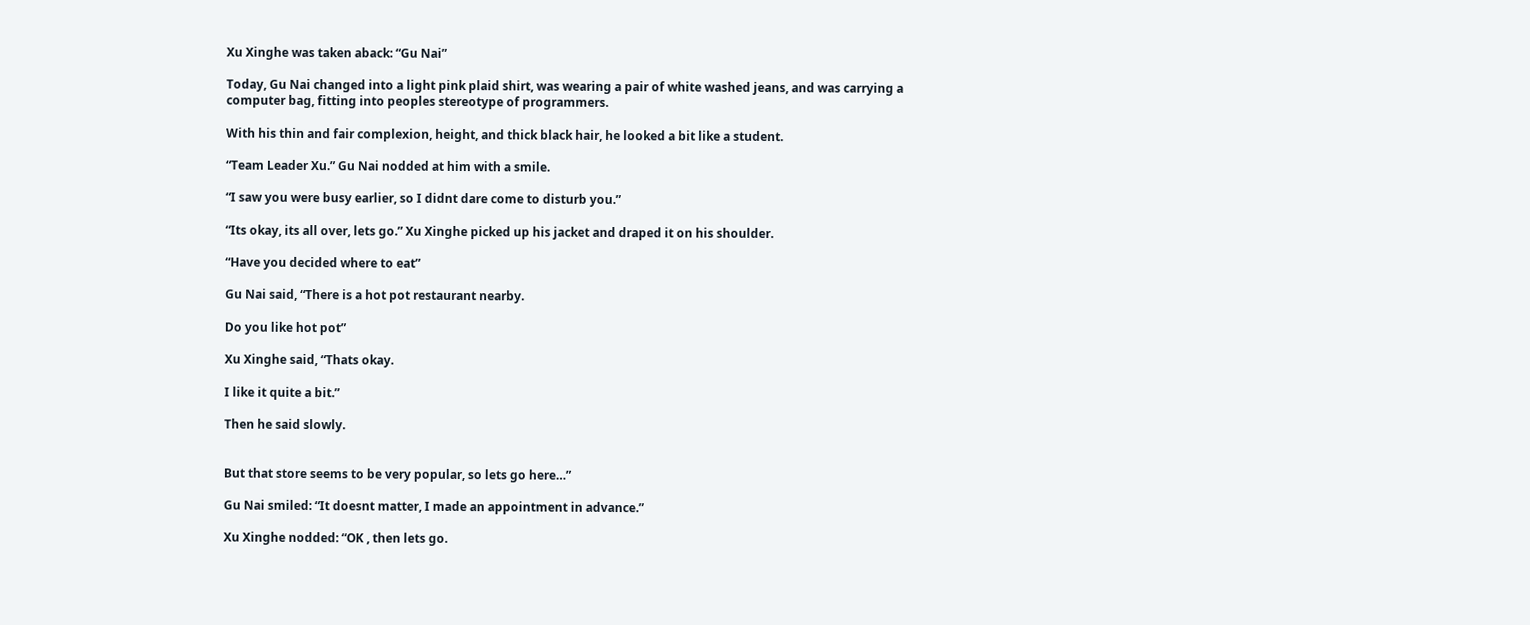Xu Xinghe was taken aback: “Gu Nai”

Today, Gu Nai changed into a light pink plaid shirt, was wearing a pair of white washed jeans, and was carrying a computer bag, fitting into peoples stereotype of programmers.

With his thin and fair complexion, height, and thick black hair, he looked a bit like a student.

“Team Leader Xu.” Gu Nai nodded at him with a smile.

“I saw you were busy earlier, so I didnt dare come to disturb you.”

“Its okay, its all over, lets go.” Xu Xinghe picked up his jacket and draped it on his shoulder.

“Have you decided where to eat”

Gu Nai said, “There is a hot pot restaurant nearby.

Do you like hot pot”

Xu Xinghe said, “Thats okay.

I like it quite a bit.”

Then he said slowly.


But that store seems to be very popular, so lets go here…”

Gu Nai smiled: “It doesnt matter, I made an appointment in advance.”

Xu Xinghe nodded: “OK , then lets go.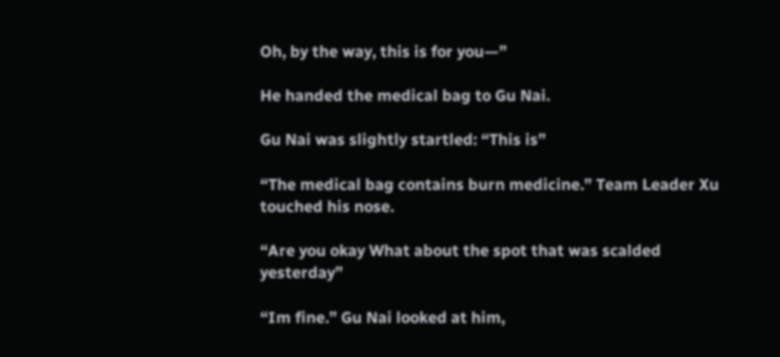Oh, by the way, this is for you—”

He handed the medical bag to Gu Nai.

Gu Nai was slightly startled: “This is”

“The medical bag contains burn medicine.” Team Leader Xu touched his nose.

“Are you okay What about the spot that was scalded yesterday”

“Im fine.” Gu Nai looked at him,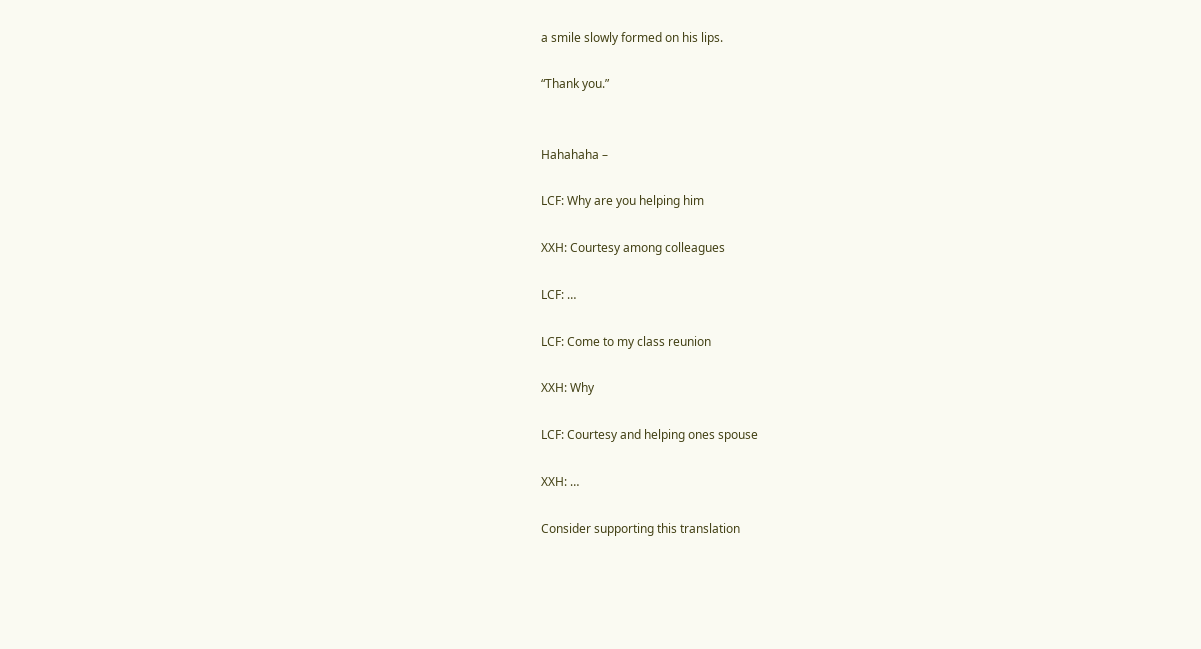a smile slowly formed on his lips.

“Thank you.”


Hahahaha –

LCF: Why are you helping him

XXH: Courtesy among colleagues

LCF: …

LCF: Come to my class reunion

XXH: Why

LCF: Courtesy and helping ones spouse

XXH: …

Consider supporting this translation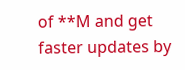of **M and get faster updates by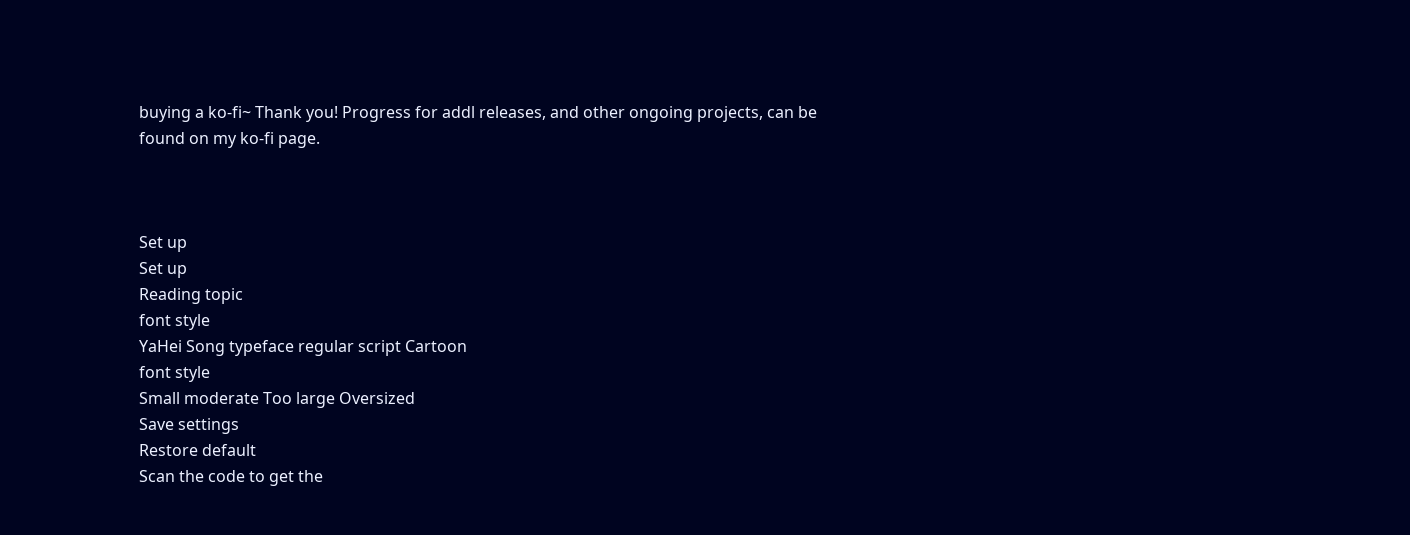buying a ko-fi~ Thank you! Progress for addl releases, and other ongoing projects, can be found on my ko-fi page.



Set up
Set up
Reading topic
font style
YaHei Song typeface regular script Cartoon
font style
Small moderate Too large Oversized
Save settings
Restore default
Scan the code to get the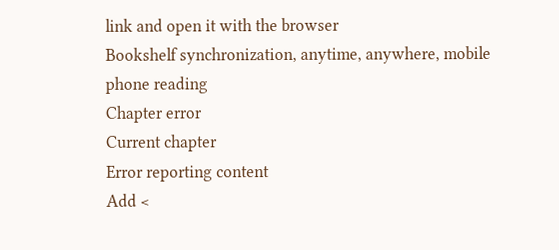link and open it with the browser
Bookshelf synchronization, anytime, anywhere, mobile phone reading
Chapter error
Current chapter
Error reporting content
Add <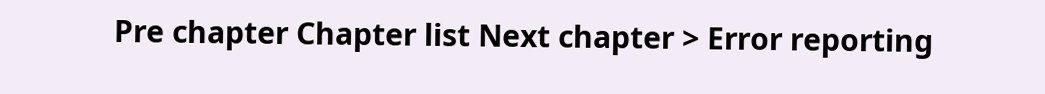Pre chapter Chapter list Next chapter > Error reporting